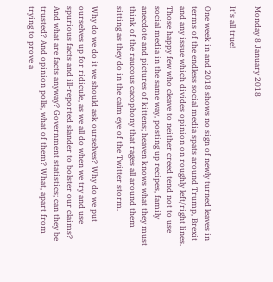Monday 8 January 2018

It's all true!

One week in and 2018 shows no sign of newly turned leaves in terms of the endless social media spats around Trump, Brexit and any issue which divides opinion on roughly left/right lines. Those happy few who cleave to neither creed tend not to use social media in the same way, posting up recipes, family anecdote and pictures of kittens; heaven knows what they must think of the raucous cacophony that rages all around them sitting as they do in the calm eye of the Twitter storm.

Why do we do it we should ask ourselves? Why do we put ourselves up for ridicule, as we all do when we try and use spurious facts and ill-reported slander to bolster our claims? And what are facts anyway? Government statistics; can they be trusted? And opinion polls, what of them? What, apart from trying to prove a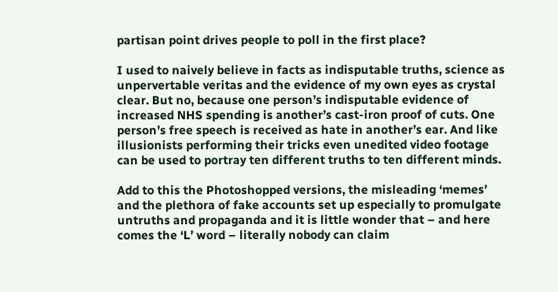partisan point drives people to poll in the first place?

I used to naively believe in facts as indisputable truths, science as unpervertable veritas and the evidence of my own eyes as crystal clear. But no, because one person’s indisputable evidence of increased NHS spending is another’s cast-iron proof of cuts. One person’s free speech is received as hate in another’s ear. And like illusionists performing their tricks even unedited video footage can be used to portray ten different truths to ten different minds.

Add to this the Photoshopped versions, the misleading ‘memes’ and the plethora of fake accounts set up especially to promulgate untruths and propaganda and it is little wonder that – and here comes the ‘L’ word – literally nobody can claim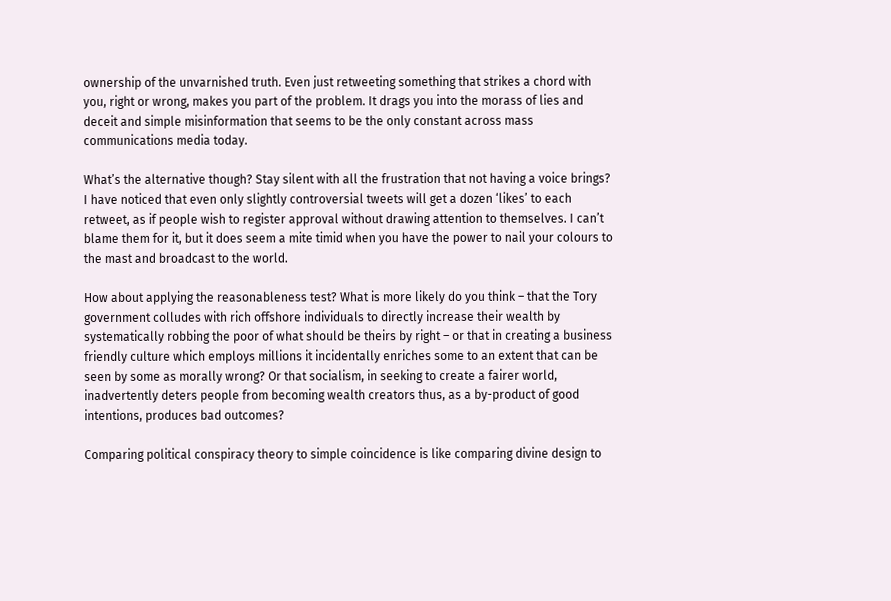ownership of the unvarnished truth. Even just retweeting something that strikes a chord with you, right or wrong, makes you part of the problem. It drags you into the morass of lies and deceit and simple misinformation that seems to be the only constant across mass communications media today.

What’s the alternative though? Stay silent with all the frustration that not having a voice brings? I have noticed that even only slightly controversial tweets will get a dozen ‘likes’ to each retweet, as if people wish to register approval without drawing attention to themselves. I can’t blame them for it, but it does seem a mite timid when you have the power to nail your colours to the mast and broadcast to the world.

How about applying the reasonableness test? What is more likely do you think – that the Tory government colludes with rich offshore individuals to directly increase their wealth by systematically robbing the poor of what should be theirs by right – or that in creating a business friendly culture which employs millions it incidentally enriches some to an extent that can be seen by some as morally wrong? Or that socialism, in seeking to create a fairer world, inadvertently deters people from becoming wealth creators thus, as a by-product of good intentions, produces bad outcomes?

Comparing political conspiracy theory to simple coincidence is like comparing divine design to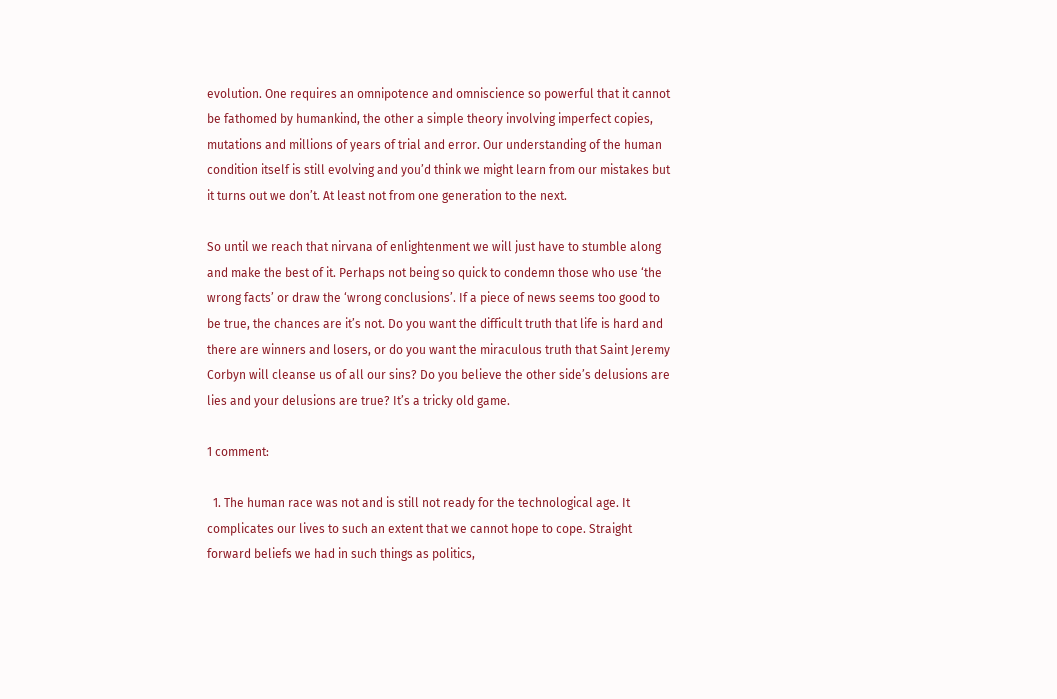evolution. One requires an omnipotence and omniscience so powerful that it cannot be fathomed by humankind, the other a simple theory involving imperfect copies, mutations and millions of years of trial and error. Our understanding of the human condition itself is still evolving and you’d think we might learn from our mistakes but it turns out we don’t. At least not from one generation to the next.

So until we reach that nirvana of enlightenment we will just have to stumble along and make the best of it. Perhaps not being so quick to condemn those who use ‘the wrong facts’ or draw the ‘wrong conclusions’. If a piece of news seems too good to be true, the chances are it’s not. Do you want the difficult truth that life is hard and there are winners and losers, or do you want the miraculous truth that Saint Jeremy Corbyn will cleanse us of all our sins? Do you believe the other side’s delusions are lies and your delusions are true? It’s a tricky old game.

1 comment:

  1. The human race was not and is still not ready for the technological age. It complicates our lives to such an extent that we cannot hope to cope. Straight forward beliefs we had in such things as politics,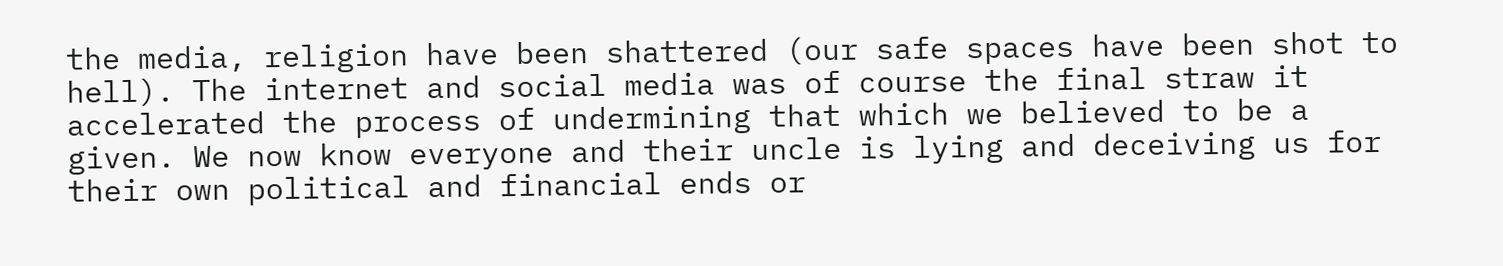the media, religion have been shattered (our safe spaces have been shot to hell). The internet and social media was of course the final straw it accelerated the process of undermining that which we believed to be a given. We now know everyone and their uncle is lying and deceiving us for their own political and financial ends or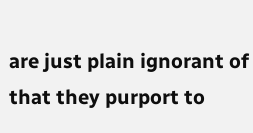are just plain ignorant of that they purport to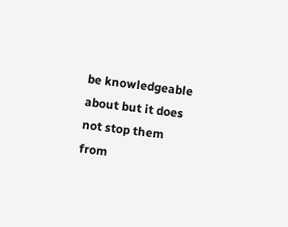be knowledgeable about but it does not stop them from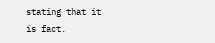stating that it is fact.